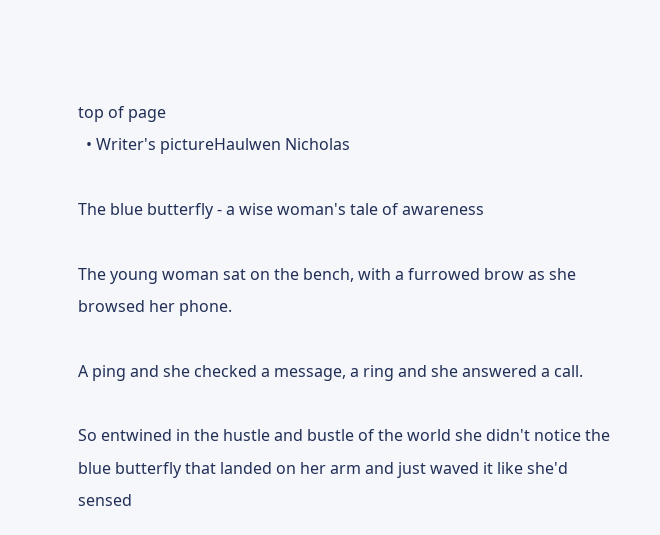top of page
  • Writer's pictureHaulwen Nicholas

The blue butterfly - a wise woman's tale of awareness

The young woman sat on the bench, with a furrowed brow as she browsed her phone.

A ping and she checked a message, a ring and she answered a call.

So entwined in the hustle and bustle of the world she didn't notice the blue butterfly that landed on her arm and just waved it like she'd sensed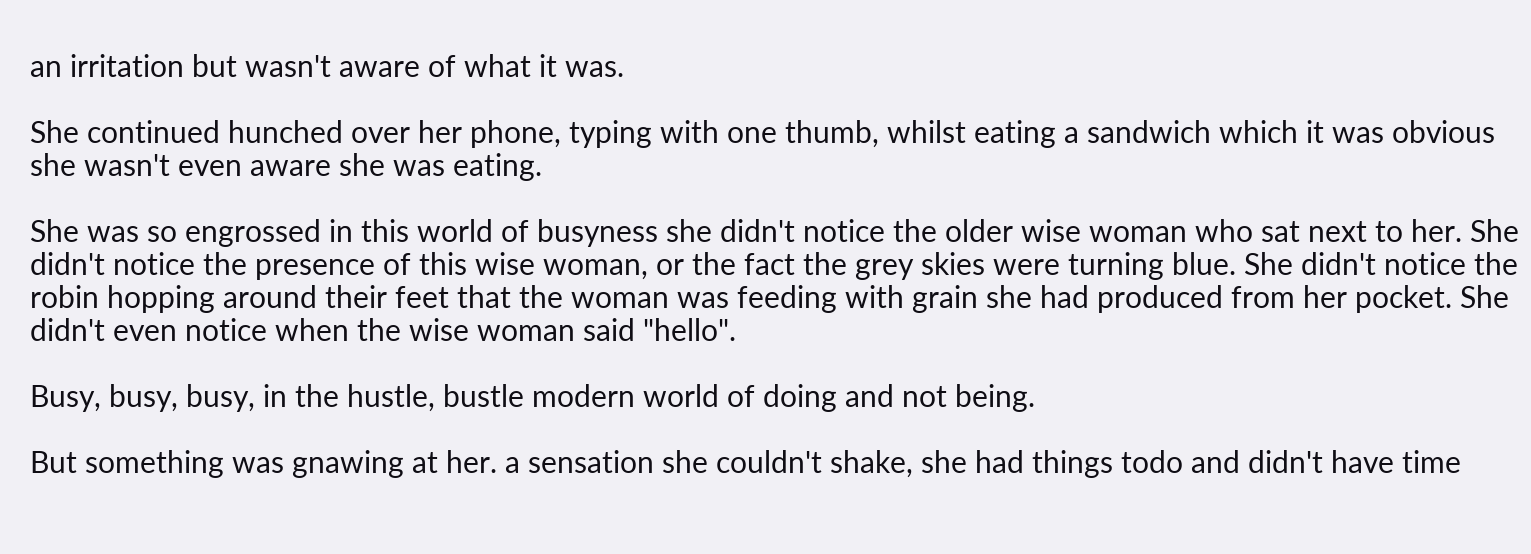an irritation but wasn't aware of what it was.

She continued hunched over her phone, typing with one thumb, whilst eating a sandwich which it was obvious she wasn't even aware she was eating.

She was so engrossed in this world of busyness she didn't notice the older wise woman who sat next to her. She didn't notice the presence of this wise woman, or the fact the grey skies were turning blue. She didn't notice the robin hopping around their feet that the woman was feeding with grain she had produced from her pocket. She didn't even notice when the wise woman said "hello".

Busy, busy, busy, in the hustle, bustle modern world of doing and not being.

But something was gnawing at her. a sensation she couldn't shake, she had things todo and didn't have time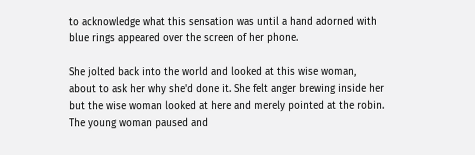to acknowledge what this sensation was until a hand adorned with blue rings appeared over the screen of her phone.

She jolted back into the world and looked at this wise woman, about to ask her why she'd done it. She felt anger brewing inside her but the wise woman looked at here and merely pointed at the robin. The young woman paused and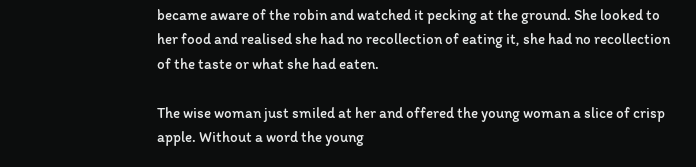became aware of the robin and watched it pecking at the ground. She looked to her food and realised she had no recollection of eating it, she had no recollection of the taste or what she had eaten.

The wise woman just smiled at her and offered the young woman a slice of crisp apple. Without a word the young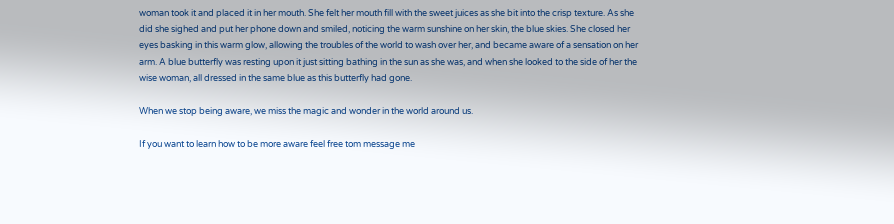woman took it and placed it in her mouth. She felt her mouth fill with the sweet juices as she bit into the crisp texture. As she did she sighed and put her phone down and smiled, noticing the warm sunshine on her skin, the blue skies. She closed her eyes basking in this warm glow, allowing the troubles of the world to wash over her, and became aware of a sensation on her arm. A blue butterfly was resting upon it just sitting bathing in the sun as she was, and when she looked to the side of her the wise woman, all dressed in the same blue as this butterfly had gone.

When we stop being aware, we miss the magic and wonder in the world around us.

If you want to learn how to be more aware feel free tom message me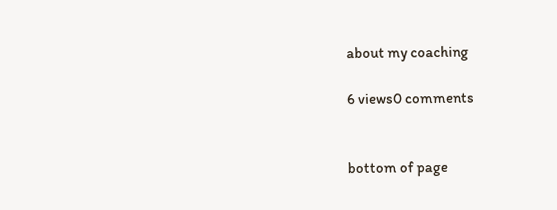about my coaching

6 views0 comments


bottom of page